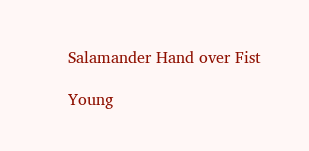Salamander Hand over Fist

Young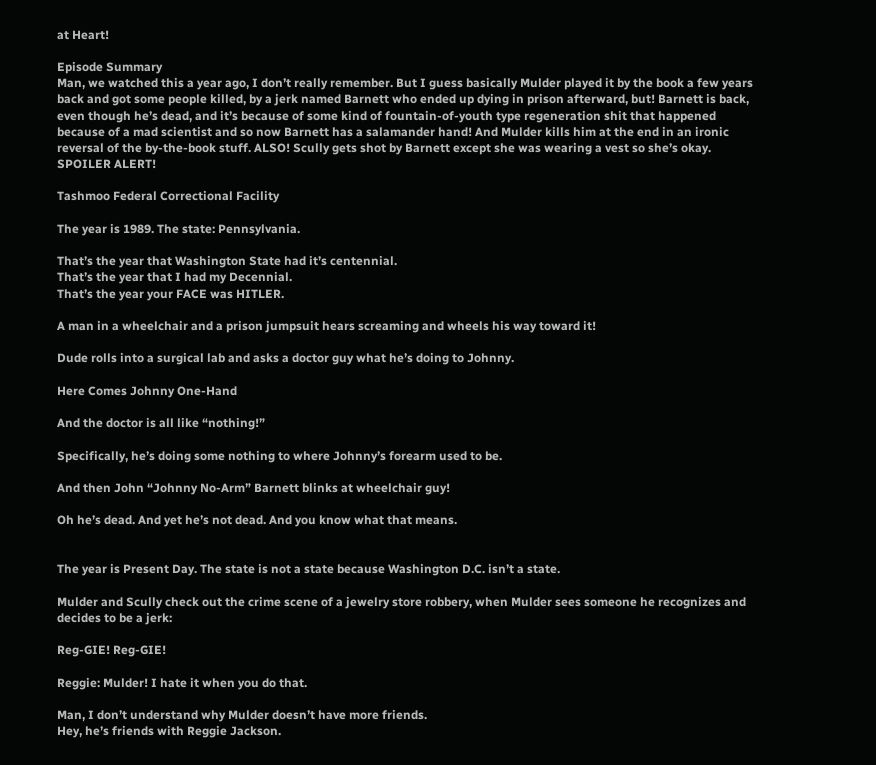at Heart!

Episode Summary
Man, we watched this a year ago, I don’t really remember. But I guess basically Mulder played it by the book a few years back and got some people killed, by a jerk named Barnett who ended up dying in prison afterward, but! Barnett is back, even though he’s dead, and it’s because of some kind of fountain-of-youth type regeneration shit that happened because of a mad scientist and so now Barnett has a salamander hand! And Mulder kills him at the end in an ironic reversal of the by-the-book stuff. ALSO! Scully gets shot by Barnett except she was wearing a vest so she’s okay. SPOILER ALERT!

Tashmoo Federal Correctional Facility

The year is 1989. The state: Pennsylvania.

That’s the year that Washington State had it’s centennial.
That’s the year that I had my Decennial.
That’s the year your FACE was HITLER.

A man in a wheelchair and a prison jumpsuit hears screaming and wheels his way toward it!

Dude rolls into a surgical lab and asks a doctor guy what he’s doing to Johnny.

Here Comes Johnny One-Hand

And the doctor is all like “nothing!”

Specifically, he’s doing some nothing to where Johnny’s forearm used to be.

And then John “Johnny No-Arm” Barnett blinks at wheelchair guy!

Oh he’s dead. And yet he’s not dead. And you know what that means.


The year is Present Day. The state is not a state because Washington D.C. isn’t a state.

Mulder and Scully check out the crime scene of a jewelry store robbery, when Mulder sees someone he recognizes and decides to be a jerk:

Reg-GIE! Reg-GIE!

Reggie: Mulder! I hate it when you do that.

Man, I don’t understand why Mulder doesn’t have more friends.
Hey, he’s friends with Reggie Jackson.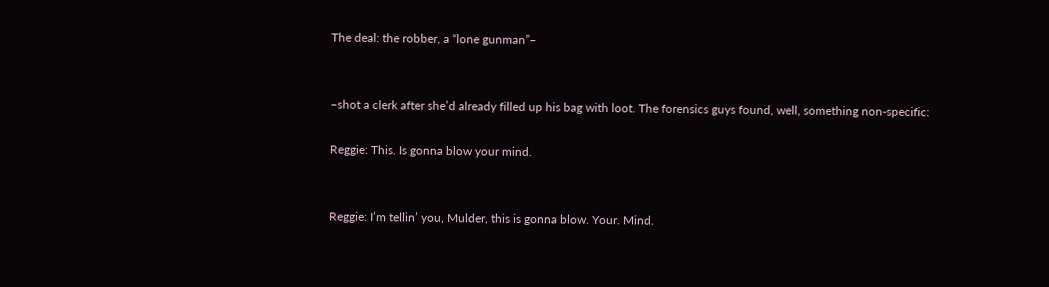The deal: the robber, a “lone gunman”–


–shot a clerk after she’d already filled up his bag with loot. The forensics guys found, well, something non-specific:

Reggie: This. Is gonna blow your mind.


Reggie: I’m tellin’ you, Mulder, this is gonna blow. Your. Mind.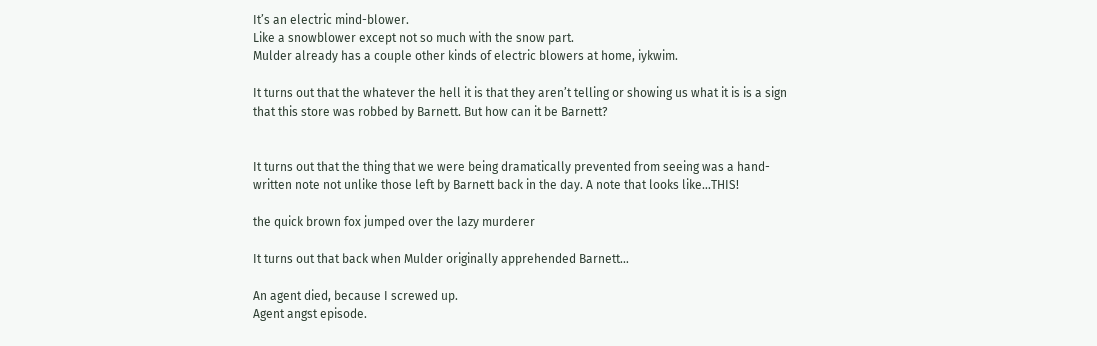It’s an electric mind-blower.
Like a snowblower except not so much with the snow part.
Mulder already has a couple other kinds of electric blowers at home, iykwim.

It turns out that the whatever the hell it is that they aren’t telling or showing us what it is is a sign that this store was robbed by Barnett. But how can it be Barnett?


It turns out that the thing that we were being dramatically prevented from seeing was a hand-written note not unlike those left by Barnett back in the day. A note that looks like…THIS!

the quick brown fox jumped over the lazy murderer

It turns out that back when Mulder originally apprehended Barnett…

An agent died, because I screwed up.
Agent angst episode.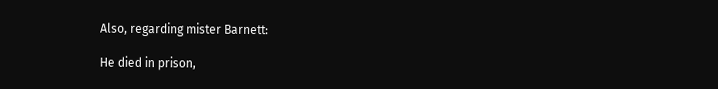Also, regarding mister Barnett:

He died in prison,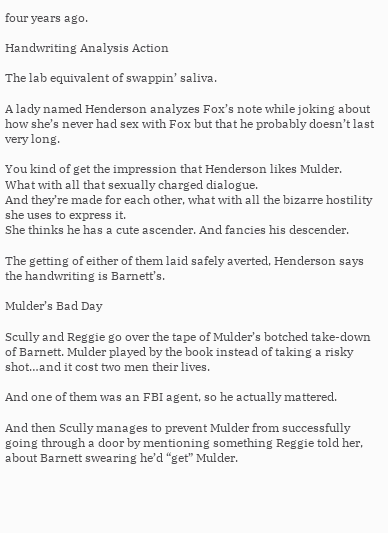four years ago.

Handwriting Analysis Action

The lab equivalent of swappin’ saliva.

A lady named Henderson analyzes Fox’s note while joking about how she’s never had sex with Fox but that he probably doesn’t last very long.

You kind of get the impression that Henderson likes Mulder.
What with all that sexually charged dialogue.
And they’re made for each other, what with all the bizarre hostility she uses to express it.
She thinks he has a cute ascender. And fancies his descender.

The getting of either of them laid safely averted, Henderson says the handwriting is Barnett’s.

Mulder’s Bad Day

Scully and Reggie go over the tape of Mulder’s botched take-down of Barnett. Mulder played by the book instead of taking a risky shot…and it cost two men their lives.

And one of them was an FBI agent, so he actually mattered.

And then Scully manages to prevent Mulder from successfully going through a door by mentioning something Reggie told her, about Barnett swearing he’d “get” Mulder.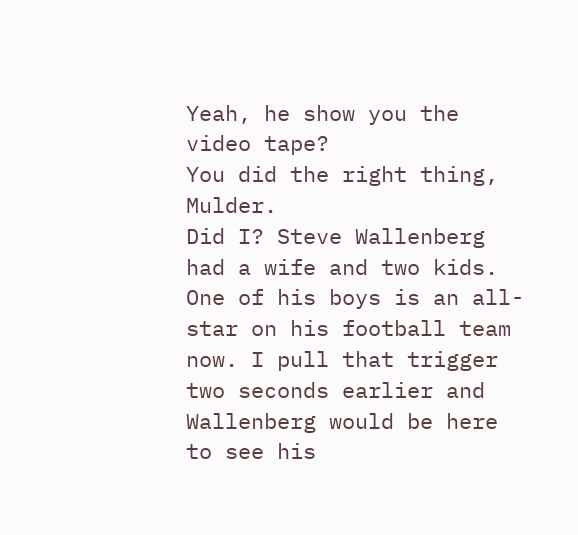Yeah, he show you the video tape?
You did the right thing, Mulder.
Did I? Steve Wallenberg had a wife and two kids. One of his boys is an all-star on his football team now. I pull that trigger two seconds earlier and Wallenberg would be here to see his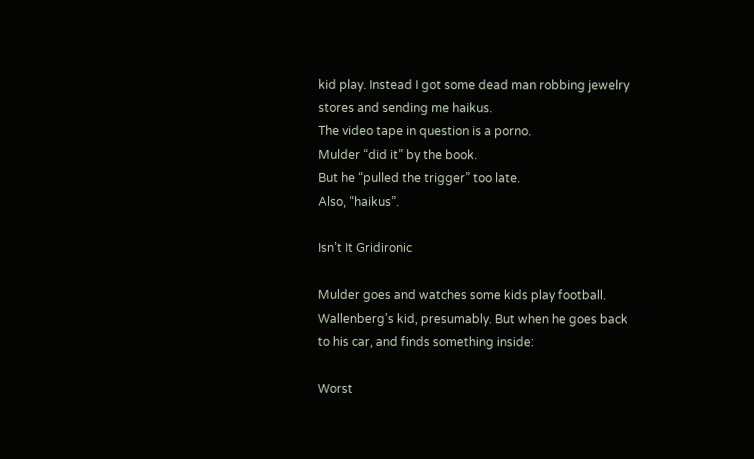kid play. Instead I got some dead man robbing jewelry stores and sending me haikus.
The video tape in question is a porno.
Mulder “did it” by the book.
But he “pulled the trigger” too late.
Also, “haikus”.

Isn’t It Gridironic

Mulder goes and watches some kids play football. Wallenberg’s kid, presumably. But when he goes back to his car, and finds something inside:

Worst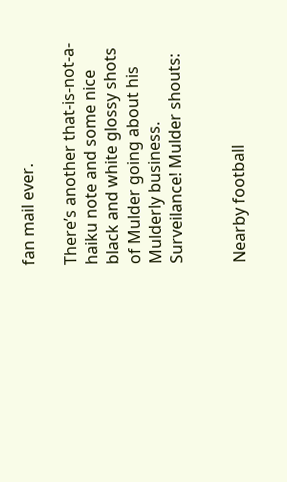fan mail ever.

There’s another that-is-not-a-haiku note and some nice black and white glossy shots of Mulder going about his Mulderly business. Surveilance! Mulder shouts:


Nearby football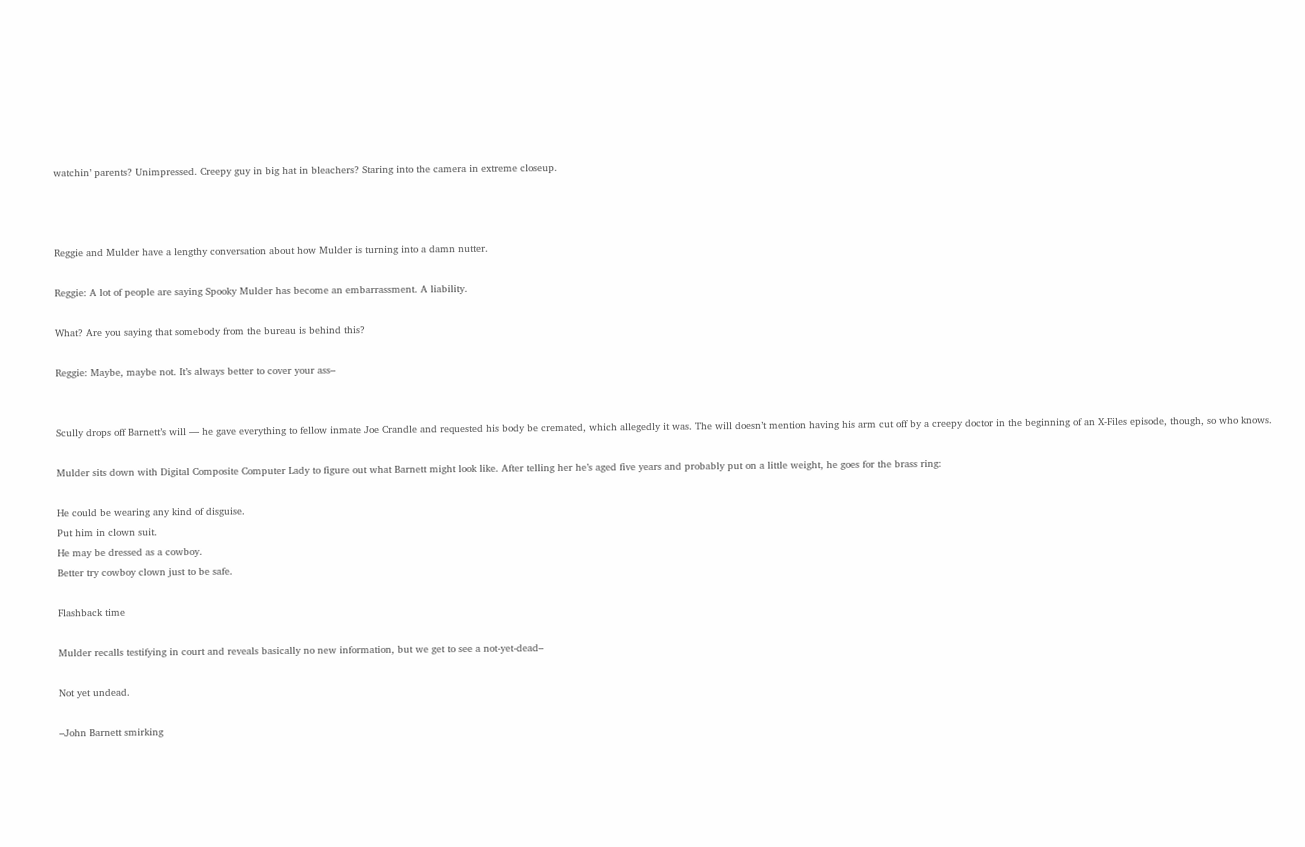watchin’ parents? Unimpressed. Creepy guy in big hat in bleachers? Staring into the camera in extreme closeup.



Reggie and Mulder have a lengthy conversation about how Mulder is turning into a damn nutter.

Reggie: A lot of people are saying Spooky Mulder has become an embarrassment. A liability.

What? Are you saying that somebody from the bureau is behind this?

Reggie: Maybe, maybe not. It’s always better to cover your ass–


Scully drops off Barnett’s will — he gave everything to fellow inmate Joe Crandle and requested his body be cremated, which allegedly it was. The will doesn’t mention having his arm cut off by a creepy doctor in the beginning of an X-Files episode, though, so who knows.

Mulder sits down with Digital Composite Computer Lady to figure out what Barnett might look like. After telling her he’s aged five years and probably put on a little weight, he goes for the brass ring:

He could be wearing any kind of disguise.
Put him in clown suit.
He may be dressed as a cowboy.
Better try cowboy clown just to be safe.

Flashback time

Mulder recalls testifying in court and reveals basically no new information, but we get to see a not-yet-dead–

Not yet undead.

–John Barnett smirking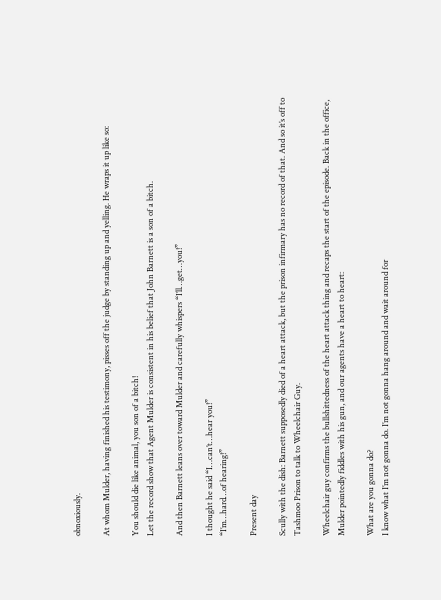obnoxiously.

At whom Mulder, having finished his testimony, pisses off the judge by standing up and yelling. He wraps it up like so:

You should die like animal, you son of a bitch!
Let the record show that Agent Mulder is consistent in his belief that John Barnett is a son of a bitch.

And then Barnett leans over toward Mulder and carefully whispers “I’ll…get…you!”

I thought he said “I…can’t…hear you!”
“I’m…hard…of hearing!”

Present day

Scully with the dish: Barnett supposedly died of a heart attack, but the prison infirmary has no record of that. And so it’s off to Tashmoo Prison to talk to Wheelchair Guy.

Wheelchair guy confirms the bullshittedness of the heart attack thing and recaps the start of the episode. Back in the office, Mulder pointedly fiddles with his gun, and our agents have a heart to heart:

What are you gonna do?
I know what I’m not gonna do. I’m not gonna hang around and wait around for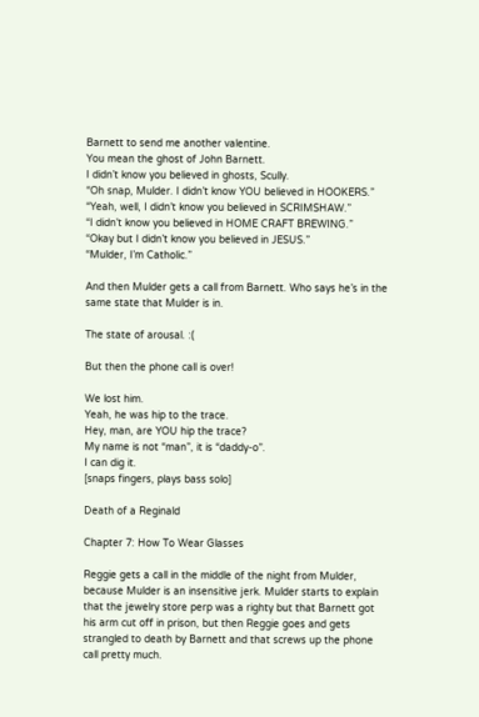Barnett to send me another valentine.
You mean the ghost of John Barnett.
I didn’t know you believed in ghosts, Scully.
“Oh snap, Mulder. I didn’t know YOU believed in HOOKERS.”
“Yeah, well, I didn’t know you believed in SCRIMSHAW.”
“I didn’t know you believed in HOME CRAFT BREWING.”
“Okay but I didn’t know you believed in JESUS.”
“Mulder, I’m Catholic.”

And then Mulder gets a call from Barnett. Who says he’s in the same state that Mulder is in.

The state of arousal. :(

But then the phone call is over!

We lost him.
Yeah, he was hip to the trace.
Hey, man, are YOU hip the trace?
My name is not “man”, it is “daddy-o”.
I can dig it.
[snaps fingers, plays bass solo]

Death of a Reginald

Chapter 7: How To Wear Glasses

Reggie gets a call in the middle of the night from Mulder, because Mulder is an insensitive jerk. Mulder starts to explain that the jewelry store perp was a righty but that Barnett got his arm cut off in prison, but then Reggie goes and gets strangled to death by Barnett and that screws up the phone call pretty much.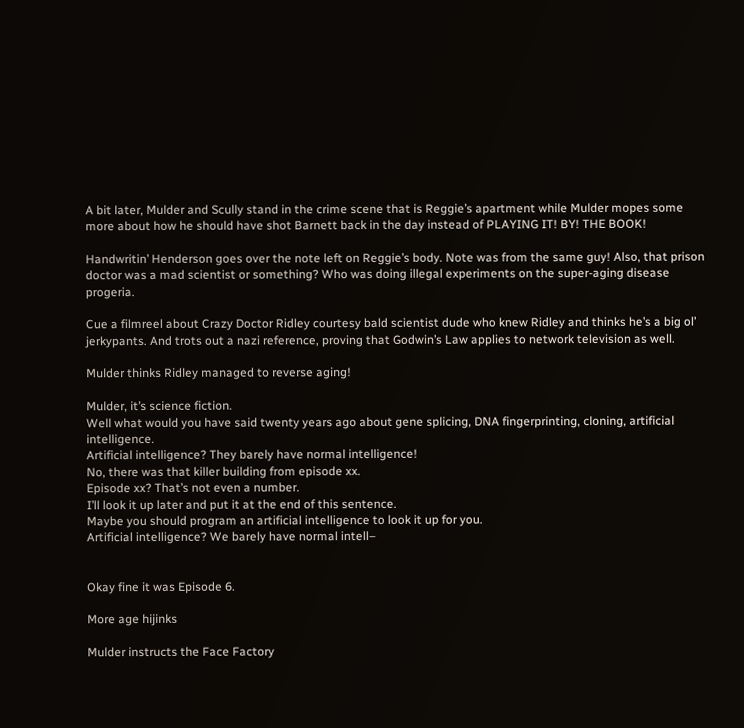A bit later, Mulder and Scully stand in the crime scene that is Reggie’s apartment while Mulder mopes some more about how he should have shot Barnett back in the day instead of PLAYING IT! BY! THE BOOK!

Handwritin’ Henderson goes over the note left on Reggie’s body. Note was from the same guy! Also, that prison doctor was a mad scientist or something? Who was doing illegal experiments on the super-aging disease progeria.

Cue a filmreel about Crazy Doctor Ridley courtesy bald scientist dude who knew Ridley and thinks he’s a big ol’ jerkypants. And trots out a nazi reference, proving that Godwin’s Law applies to network television as well.

Mulder thinks Ridley managed to reverse aging!

Mulder, it’s science fiction.
Well what would you have said twenty years ago about gene splicing, DNA fingerprinting, cloning, artificial intelligence.
Artificial intelligence? They barely have normal intelligence!
No, there was that killer building from episode xx.
Episode xx? That’s not even a number.
I’ll look it up later and put it at the end of this sentence.
Maybe you should program an artificial intelligence to look it up for you.
Artificial intelligence? We barely have normal intell–


Okay fine it was Episode 6.

More age hijinks

Mulder instructs the Face Factory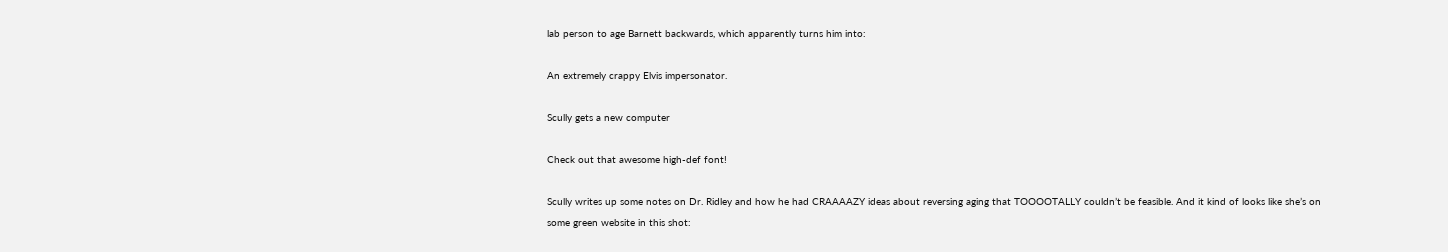lab person to age Barnett backwards, which apparently turns him into:

An extremely crappy Elvis impersonator.

Scully gets a new computer

Check out that awesome high-def font!

Scully writes up some notes on Dr. Ridley and how he had CRAAAAZY ideas about reversing aging that TOOOOTALLY couldn’t be feasible. And it kind of looks like she’s on some green website in this shot: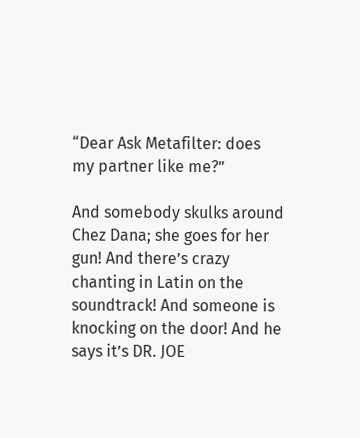“Dear Ask Metafilter: does my partner like me?”

And somebody skulks around Chez Dana; she goes for her gun! And there’s crazy chanting in Latin on the soundtrack! And someone is knocking on the door! And he says it’s DR. JOE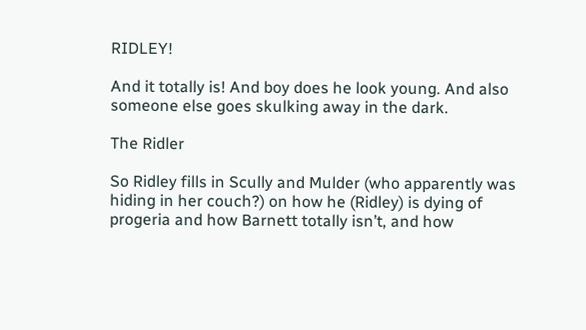RIDLEY!

And it totally is! And boy does he look young. And also someone else goes skulking away in the dark.

The Ridler

So Ridley fills in Scully and Mulder (who apparently was hiding in her couch?) on how he (Ridley) is dying of progeria and how Barnett totally isn’t, and how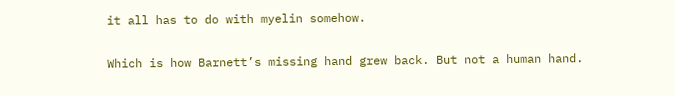it all has to do with myelin somehow.

Which is how Barnett’s missing hand grew back. But not a human hand.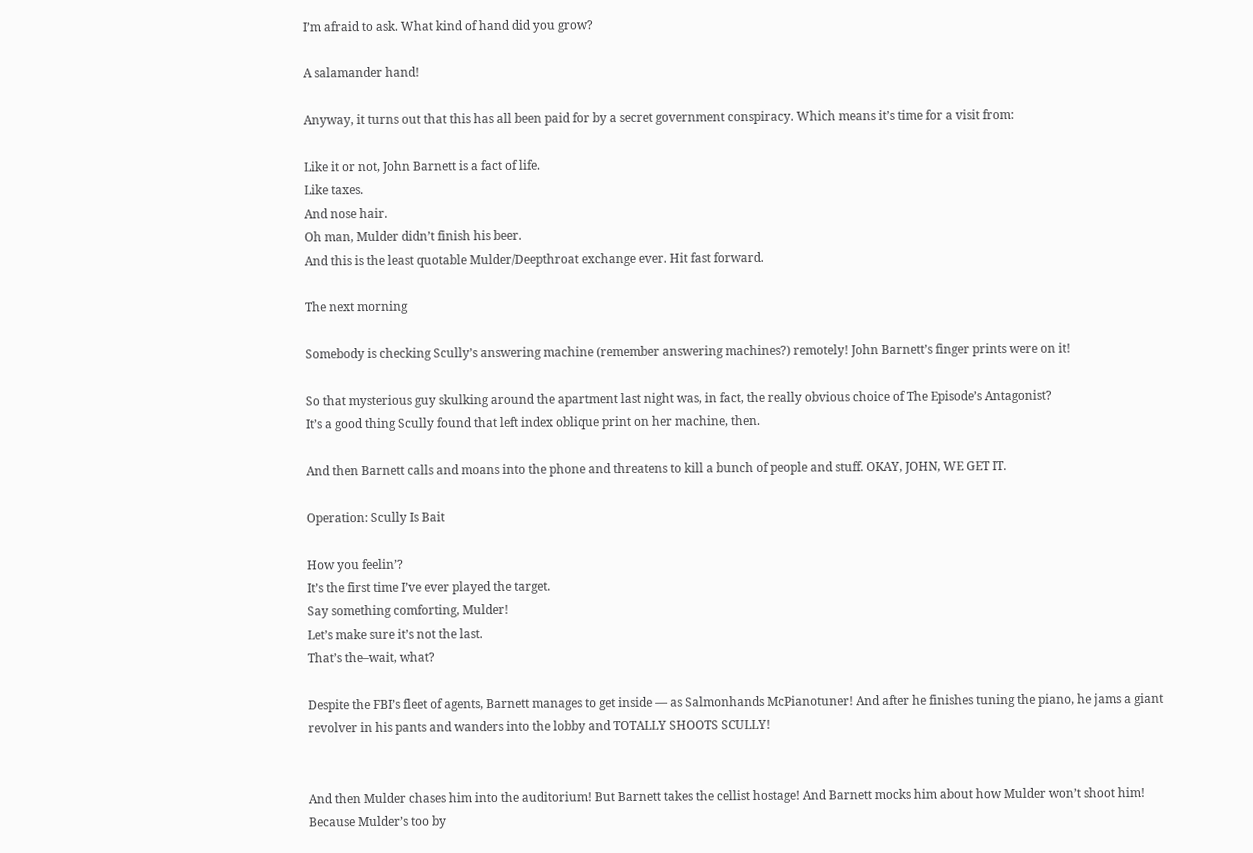I’m afraid to ask. What kind of hand did you grow?

A salamander hand!

Anyway, it turns out that this has all been paid for by a secret government conspiracy. Which means it’s time for a visit from:

Like it or not, John Barnett is a fact of life.
Like taxes.
And nose hair.
Oh man, Mulder didn’t finish his beer.
And this is the least quotable Mulder/Deepthroat exchange ever. Hit fast forward.

The next morning

Somebody is checking Scully’s answering machine (remember answering machines?) remotely! John Barnett’s finger prints were on it!

So that mysterious guy skulking around the apartment last night was, in fact, the really obvious choice of The Episode’s Antagonist?
It’s a good thing Scully found that left index oblique print on her machine, then.

And then Barnett calls and moans into the phone and threatens to kill a bunch of people and stuff. OKAY, JOHN, WE GET IT.

Operation: Scully Is Bait

How you feelin’?
It’s the first time I’ve ever played the target.
Say something comforting, Mulder!
Let’s make sure it’s not the last.
That’s the–wait, what?

Despite the FBI’s fleet of agents, Barnett manages to get inside — as Salmonhands McPianotuner! And after he finishes tuning the piano, he jams a giant revolver in his pants and wanders into the lobby and TOTALLY SHOOTS SCULLY!


And then Mulder chases him into the auditorium! But Barnett takes the cellist hostage! And Barnett mocks him about how Mulder won’t shoot him! Because Mulder’s too by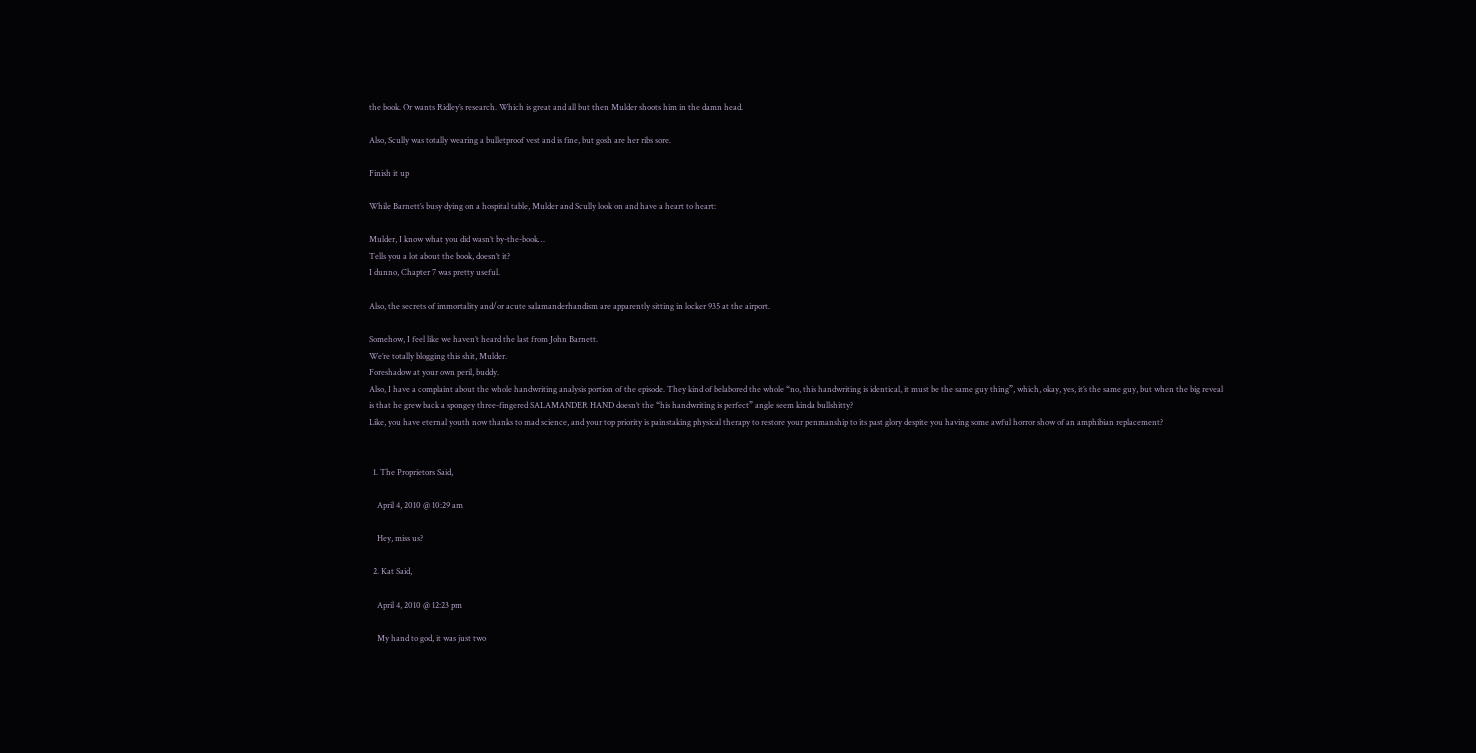the book. Or wants Ridley’s research. Which is great and all but then Mulder shoots him in the damn head.

Also, Scully was totally wearing a bulletproof vest and is fine, but gosh are her ribs sore.

Finish it up

While Barnett’s busy dying on a hospital table, Mulder and Scully look on and have a heart to heart:

Mulder, I know what you did wasn’t by-the-book…
Tells you a lot about the book, doesn’t it?
I dunno, Chapter 7 was pretty useful.

Also, the secrets of immortality and/or acute salamanderhandism are apparently sitting in locker 935 at the airport.

Somehow, I feel like we haven’t heard the last from John Barnett.
We’re totally blogging this shit, Mulder.
Foreshadow at your own peril, buddy.
Also, I have a complaint about the whole handwriting analysis portion of the episode. They kind of belabored the whole “no, this handwriting is identical, it must be the same guy thing”, which, okay, yes, it’s the same guy, but when the big reveal is that he grew back a spongey three-fingered SALAMANDER HAND doesn’t the “his handwriting is perfect” angle seem kinda bullshitty?
Like, you have eternal youth now thanks to mad science, and your top priority is painstaking physical therapy to restore your penmanship to its past glory despite you having some awful horror show of an amphibian replacement?


  1. The Proprietors Said,

    April 4, 2010 @ 10:29 am

    Hey, miss us?

  2. Kat Said,

    April 4, 2010 @ 12:23 pm

    My hand to god, it was just two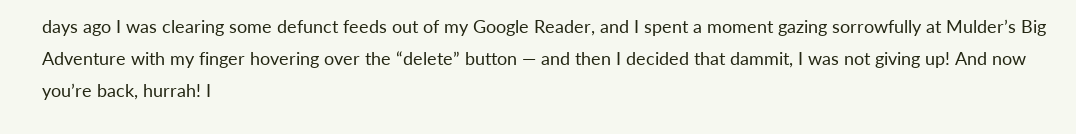days ago I was clearing some defunct feeds out of my Google Reader, and I spent a moment gazing sorrowfully at Mulder’s Big Adventure with my finger hovering over the “delete” button — and then I decided that dammit, I was not giving up! And now you’re back, hurrah! I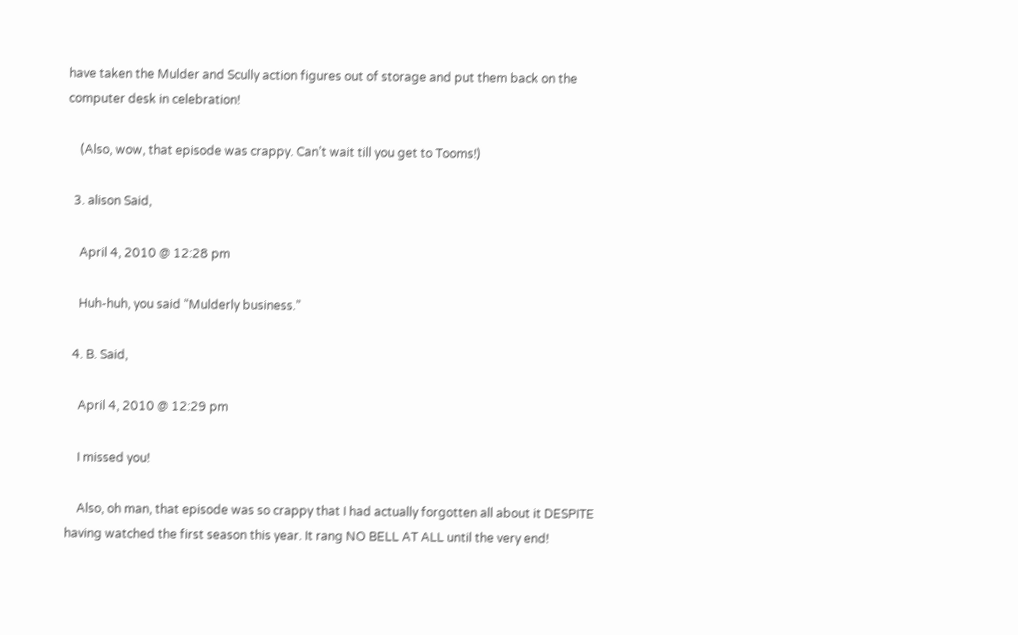have taken the Mulder and Scully action figures out of storage and put them back on the computer desk in celebration!

    (Also, wow, that episode was crappy. Can’t wait till you get to Tooms!)

  3. alison Said,

    April 4, 2010 @ 12:28 pm

    Huh-huh, you said “Mulderly business.”

  4. B. Said,

    April 4, 2010 @ 12:29 pm

    I missed you!

    Also, oh man, that episode was so crappy that I had actually forgotten all about it DESPITE having watched the first season this year. It rang NO BELL AT ALL until the very end!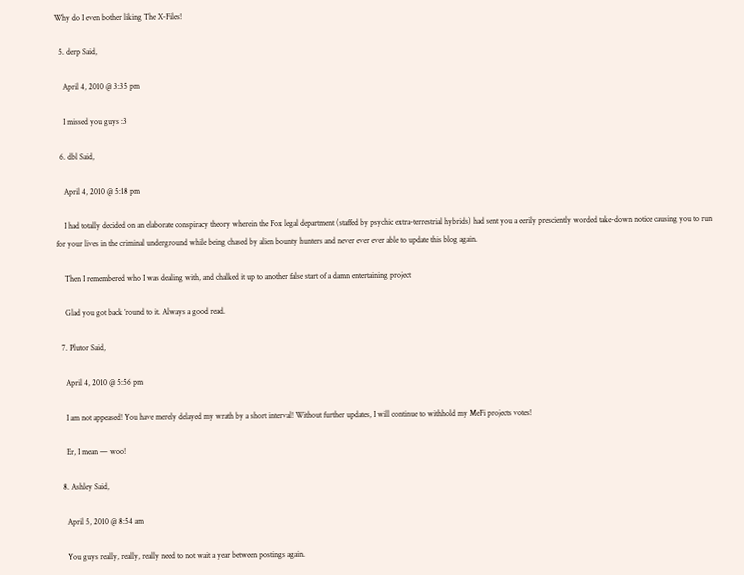Why do I even bother liking The X-Files!

  5. derp Said,

    April 4, 2010 @ 3:35 pm

    I missed you guys :3

  6. dbl Said,

    April 4, 2010 @ 5:18 pm

    I had totally decided on an elaborate conspiracy theory wherein the Fox legal department (staffed by psychic extra-terrestrial hybrids) had sent you a eerily presciently worded take-down notice causing you to run for your lives in the criminal underground while being chased by alien bounty hunters and never ever ever able to update this blog again.

    Then I remembered who I was dealing with, and chalked it up to another false start of a damn entertaining project

    Glad you got back ’round to it. Always a good read.

  7. Plutor Said,

    April 4, 2010 @ 5:56 pm

    I am not appeased! You have merely delayed my wrath by a short interval! Without further updates, I will continue to withhold my MeFi projects votes!

    Er, I mean — woo!

  8. Ashley Said,

    April 5, 2010 @ 8:54 am

    You guys really, really, really need to not wait a year between postings again.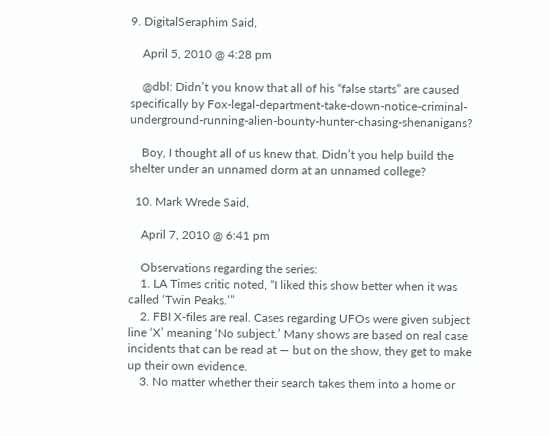9. DigitalSeraphim Said,

    April 5, 2010 @ 4:28 pm

    @dbl: Didn’t you know that all of his “false starts” are caused specifically by Fox-legal-department-take-down-notice-criminal-underground-running-alien-bounty-hunter-chasing-shenanigans?

    Boy, I thought all of us knew that. Didn’t you help build the shelter under an unnamed dorm at an unnamed college?

  10. Mark Wrede Said,

    April 7, 2010 @ 6:41 pm

    Observations regarding the series:
    1. LA Times critic noted, “I liked this show better when it was called ‘Twin Peaks.’”
    2. FBI X-files are real. Cases regarding UFOs were given subject line ‘X’ meaning ‘No subject.’ Many shows are based on real case incidents that can be read at — but on the show, they get to make up their own evidence.
    3. No matter whether their search takes them into a home or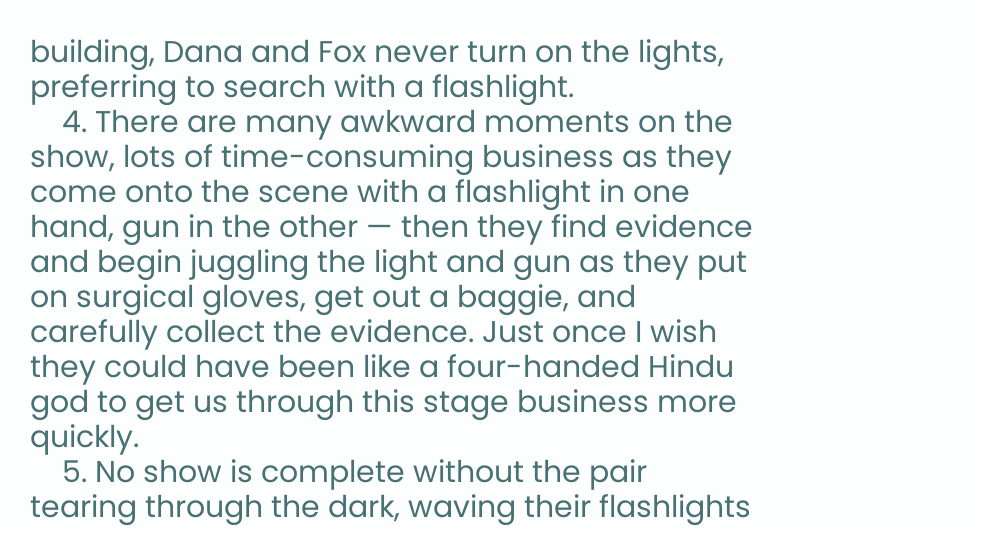building, Dana and Fox never turn on the lights, preferring to search with a flashlight.
    4. There are many awkward moments on the show, lots of time-consuming business as they come onto the scene with a flashlight in one hand, gun in the other — then they find evidence and begin juggling the light and gun as they put on surgical gloves, get out a baggie, and carefully collect the evidence. Just once I wish they could have been like a four-handed Hindu god to get us through this stage business more quickly.
    5. No show is complete without the pair tearing through the dark, waving their flashlights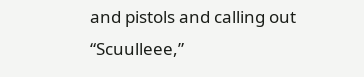and pistols and calling out “Scuulleee,”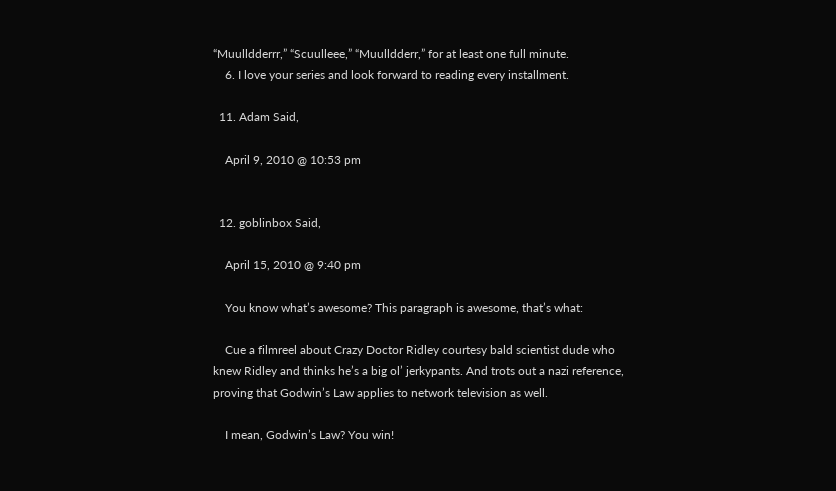“Muulldderrr,” “Scuulleee,” “Muulldderr,” for at least one full minute.
    6. I love your series and look forward to reading every installment.

  11. Adam Said,

    April 9, 2010 @ 10:53 pm


  12. goblinbox Said,

    April 15, 2010 @ 9:40 pm

    You know what’s awesome? This paragraph is awesome, that’s what:

    Cue a filmreel about Crazy Doctor Ridley courtesy bald scientist dude who knew Ridley and thinks he’s a big ol’ jerkypants. And trots out a nazi reference, proving that Godwin’s Law applies to network television as well.

    I mean, Godwin’s Law? You win!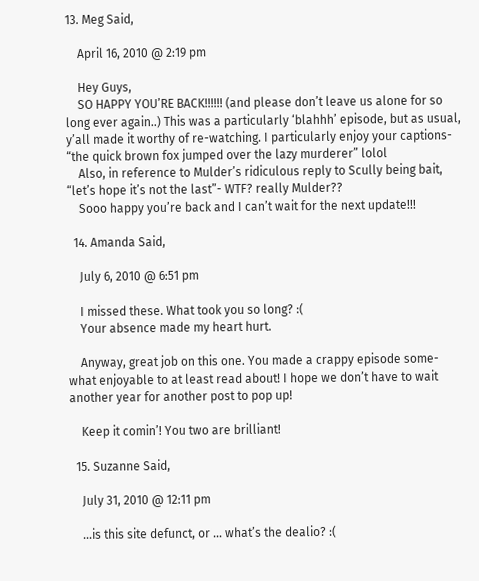13. Meg Said,

    April 16, 2010 @ 2:19 pm

    Hey Guys,
    SO HAPPY YOU’RE BACK!!!!!! (and please don’t leave us alone for so long ever again..) This was a particularly ‘blahhh’ episode, but as usual, y’all made it worthy of re-watching. I particularly enjoy your captions- “the quick brown fox jumped over the lazy murderer” lolol
    Also, in reference to Mulder’s ridiculous reply to Scully being bait, “let’s hope it’s not the last”- WTF? really Mulder??
    Sooo happy you’re back and I can’t wait for the next update!!!

  14. Amanda Said,

    July 6, 2010 @ 6:51 pm

    I missed these. What took you so long? :(
    Your absence made my heart hurt.

    Anyway, great job on this one. You made a crappy episode some-what enjoyable to at least read about! I hope we don’t have to wait another year for another post to pop up!

    Keep it comin’! You two are brilliant!

  15. Suzanne Said,

    July 31, 2010 @ 12:11 pm

    …is this site defunct, or … what’s the dealio? :(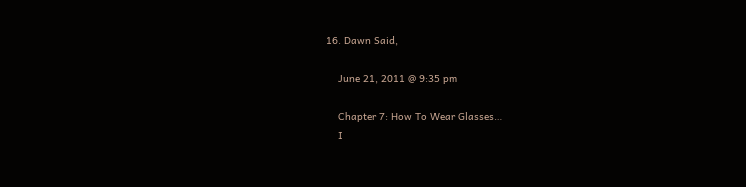16. Dawn Said,

    June 21, 2011 @ 9:35 pm

    Chapter 7: How To Wear Glasses…
    I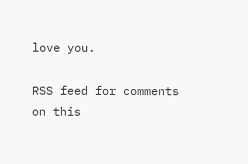love you.

RSS feed for comments on this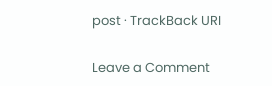post · TrackBack URI

Leave a Comment